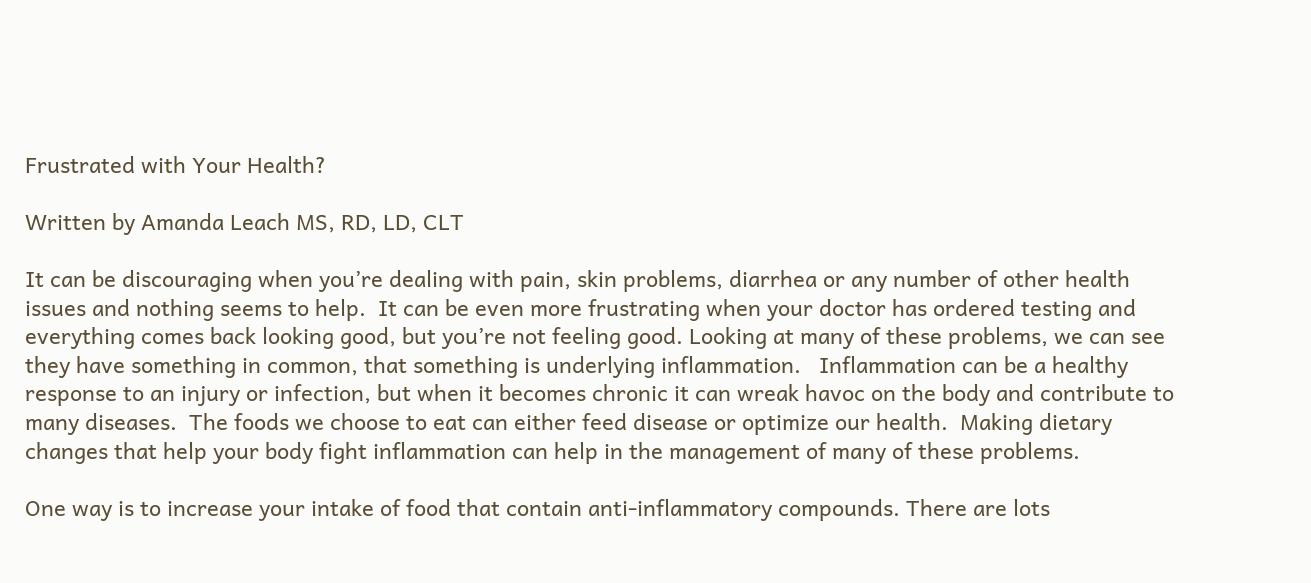Frustrated with Your Health?

Written by Amanda Leach MS, RD, LD, CLT

It can be discouraging when you’re dealing with pain, skin problems, diarrhea or any number of other health issues and nothing seems to help.  It can be even more frustrating when your doctor has ordered testing and everything comes back looking good, but you’re not feeling good. Looking at many of these problems, we can see they have something in common, that something is underlying inflammation.   Inflammation can be a healthy response to an injury or infection, but when it becomes chronic it can wreak havoc on the body and contribute to many diseases.  The foods we choose to eat can either feed disease or optimize our health.  Making dietary changes that help your body fight inflammation can help in the management of many of these problems.

One way is to increase your intake of food that contain anti-inflammatory compounds. There are lots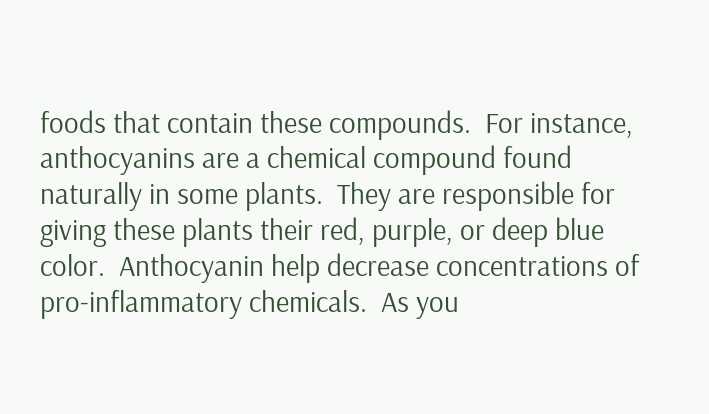foods that contain these compounds.  For instance, anthocyanins are a chemical compound found naturally in some plants.  They are responsible for giving these plants their red, purple, or deep blue color.  Anthocyanin help decrease concentrations of pro-inflammatory chemicals.  As you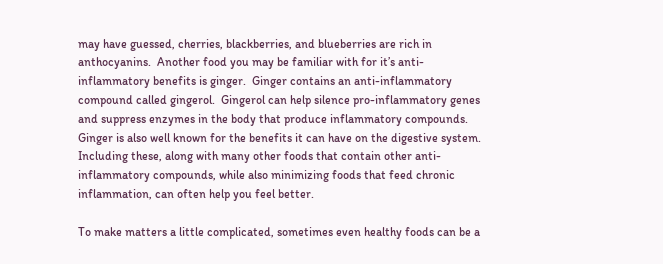may have guessed, cherries, blackberries, and blueberries are rich in anthocyanins.  Another food you may be familiar with for it’s anti-inflammatory benefits is ginger.  Ginger contains an anti-inflammatory compound called gingerol.  Gingerol can help silence pro-inflammatory genes and suppress enzymes in the body that produce inflammatory compounds. Ginger is also well known for the benefits it can have on the digestive system.  Including these, along with many other foods that contain other anti-inflammatory compounds, while also minimizing foods that feed chronic inflammation, can often help you feel better.

To make matters a little complicated, sometimes even healthy foods can be a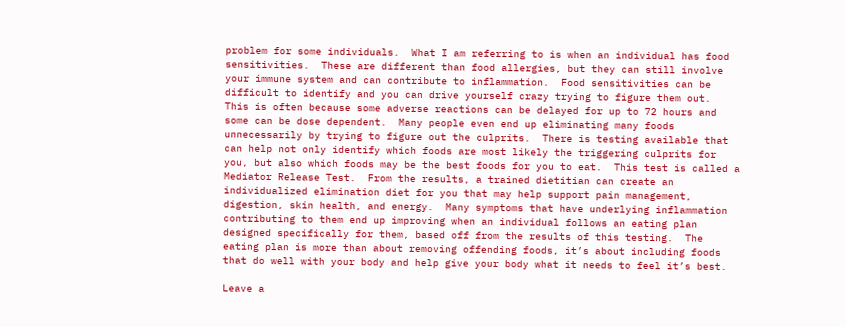problem for some individuals.  What I am referring to is when an individual has food sensitivities.  These are different than food allergies, but they can still involve your immune system and can contribute to inflammation.  Food sensitivities can be difficult to identify and you can drive yourself crazy trying to figure them out.  This is often because some adverse reactions can be delayed for up to 72 hours and some can be dose dependent.  Many people even end up eliminating many foods unnecessarily by trying to figure out the culprits.  There is testing available that can help not only identify which foods are most likely the triggering culprits for you, but also which foods may be the best foods for you to eat.  This test is called a Mediator Release Test.  From the results, a trained dietitian can create an individualized elimination diet for you that may help support pain management, digestion, skin health, and energy.  Many symptoms that have underlying inflammation contributing to them end up improving when an individual follows an eating plan designed specifically for them, based off from the results of this testing.  The eating plan is more than about removing offending foods, it’s about including foods that do well with your body and help give your body what it needs to feel it’s best.

Leave a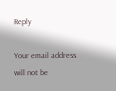Reply

Your email address will not be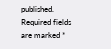published. Required fields are marked *